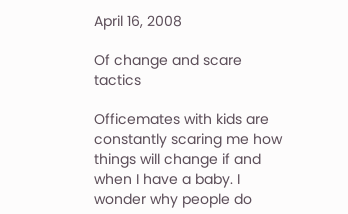April 16, 2008

Of change and scare tactics

Officemates with kids are constantly scaring me how things will change if and when I have a baby. I wonder why people do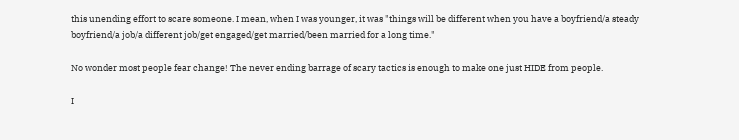this unending effort to scare someone. I mean, when I was younger, it was "things will be different when you have a boyfriend/a steady boyfriend/a job/a different job/get engaged/get married/been married for a long time."

No wonder most people fear change! The never ending barrage of scary tactics is enough to make one just HIDE from people.

I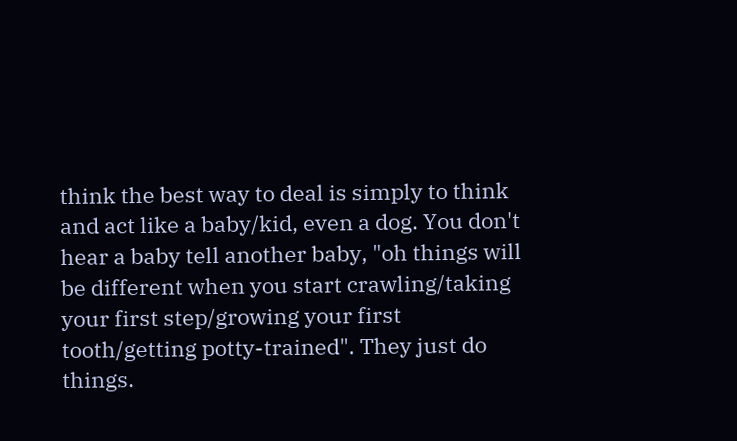think the best way to deal is simply to think and act like a baby/kid, even a dog. You don't hear a baby tell another baby, "oh things will be different when you start crawling/taking your first step/growing your first tooth/getting potty-trained". They just do things.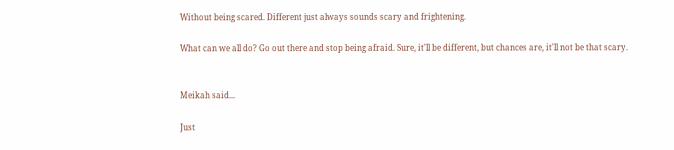Without being scared. Different just always sounds scary and frightening.

What can we all do? Go out there and stop being afraid. Sure, it'll be different, but chances are, it'll not be that scary.


Meikah said...

Just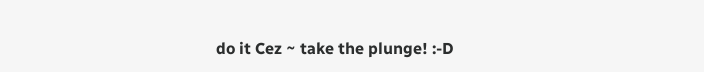do it Cez ~ take the plunge! :-D